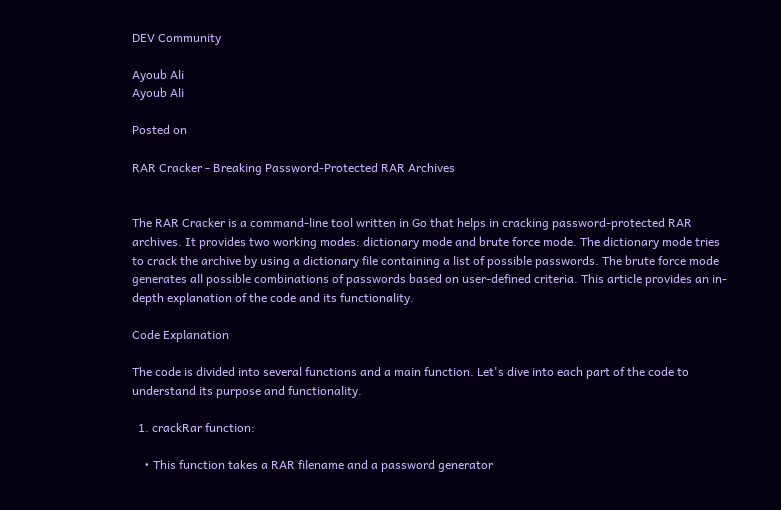DEV Community

Ayoub Ali
Ayoub Ali

Posted on

RAR Cracker - Breaking Password-Protected RAR Archives


The RAR Cracker is a command-line tool written in Go that helps in cracking password-protected RAR archives. It provides two working modes: dictionary mode and brute force mode. The dictionary mode tries to crack the archive by using a dictionary file containing a list of possible passwords. The brute force mode generates all possible combinations of passwords based on user-defined criteria. This article provides an in-depth explanation of the code and its functionality.

Code Explanation

The code is divided into several functions and a main function. Let's dive into each part of the code to understand its purpose and functionality.

  1. crackRar function:

    • This function takes a RAR filename and a password generator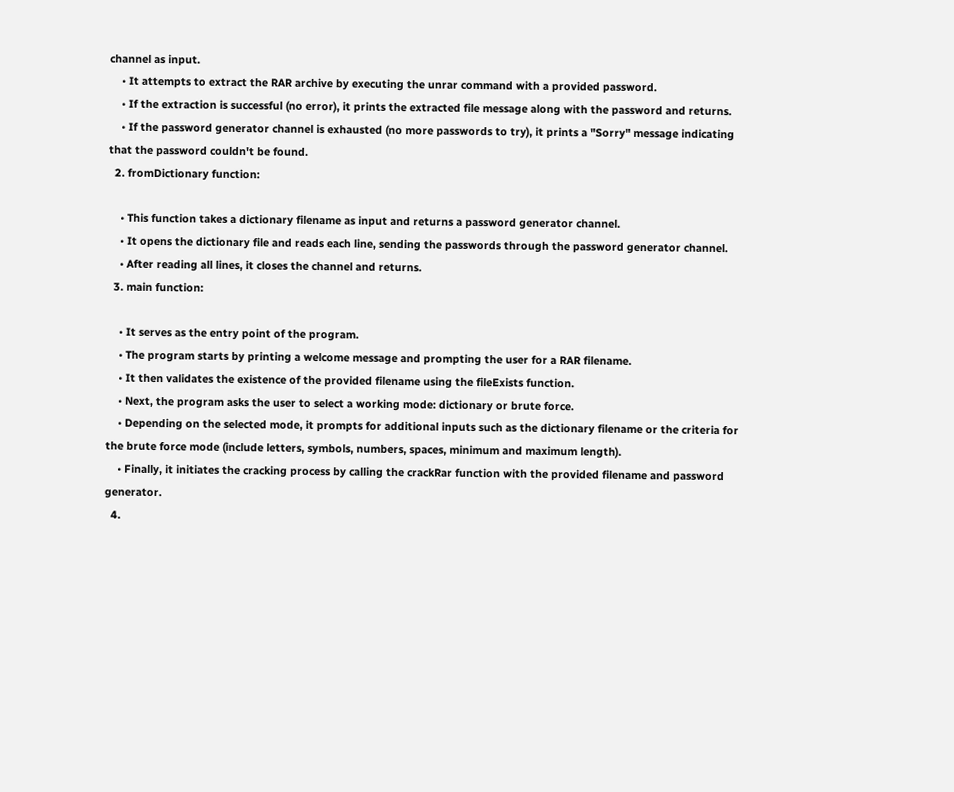channel as input.
    • It attempts to extract the RAR archive by executing the unrar command with a provided password.
    • If the extraction is successful (no error), it prints the extracted file message along with the password and returns.
    • If the password generator channel is exhausted (no more passwords to try), it prints a "Sorry" message indicating that the password couldn't be found.
  2. fromDictionary function:

    • This function takes a dictionary filename as input and returns a password generator channel.
    • It opens the dictionary file and reads each line, sending the passwords through the password generator channel.
    • After reading all lines, it closes the channel and returns.
  3. main function:

    • It serves as the entry point of the program.
    • The program starts by printing a welcome message and prompting the user for a RAR filename.
    • It then validates the existence of the provided filename using the fileExists function.
    • Next, the program asks the user to select a working mode: dictionary or brute force.
    • Depending on the selected mode, it prompts for additional inputs such as the dictionary filename or the criteria for the brute force mode (include letters, symbols, numbers, spaces, minimum and maximum length).
    • Finally, it initiates the cracking process by calling the crackRar function with the provided filename and password generator.
  4.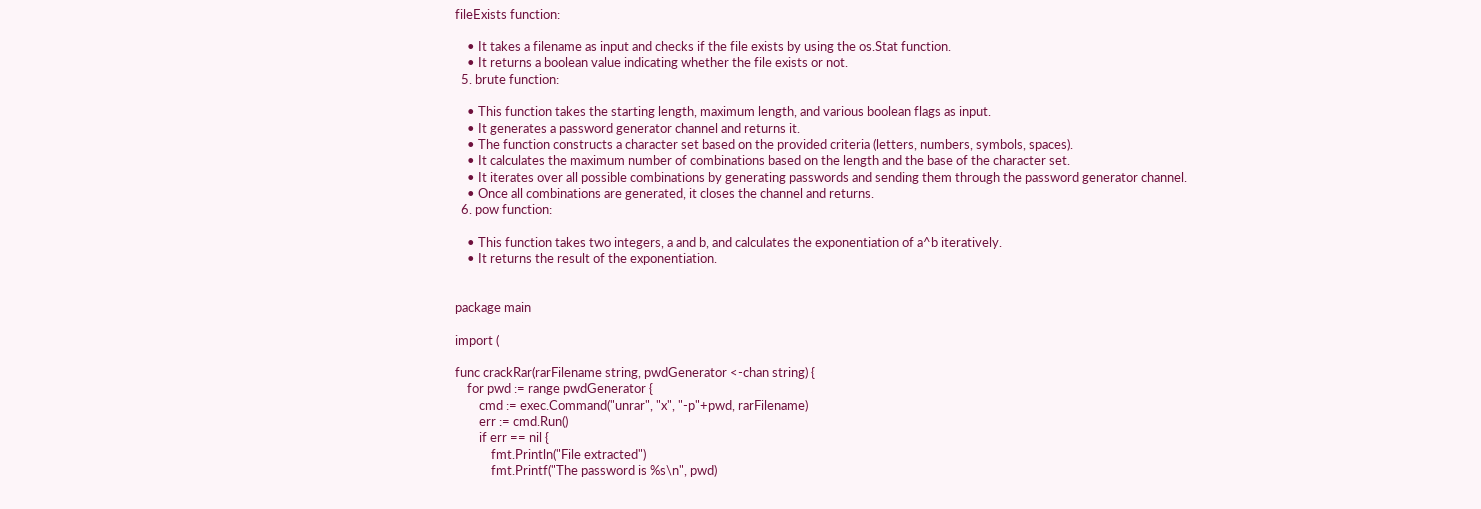fileExists function:

    • It takes a filename as input and checks if the file exists by using the os.Stat function.
    • It returns a boolean value indicating whether the file exists or not.
  5. brute function:

    • This function takes the starting length, maximum length, and various boolean flags as input.
    • It generates a password generator channel and returns it.
    • The function constructs a character set based on the provided criteria (letters, numbers, symbols, spaces).
    • It calculates the maximum number of combinations based on the length and the base of the character set.
    • It iterates over all possible combinations by generating passwords and sending them through the password generator channel.
    • Once all combinations are generated, it closes the channel and returns.
  6. pow function:

    • This function takes two integers, a and b, and calculates the exponentiation of a^b iteratively.
    • It returns the result of the exponentiation.


package main

import (

func crackRar(rarFilename string, pwdGenerator <-chan string) {
    for pwd := range pwdGenerator {
        cmd := exec.Command("unrar", "x", "-p"+pwd, rarFilename)
        err := cmd.Run()
        if err == nil {
            fmt.Println("File extracted")
            fmt.Printf("The password is %s\n", pwd)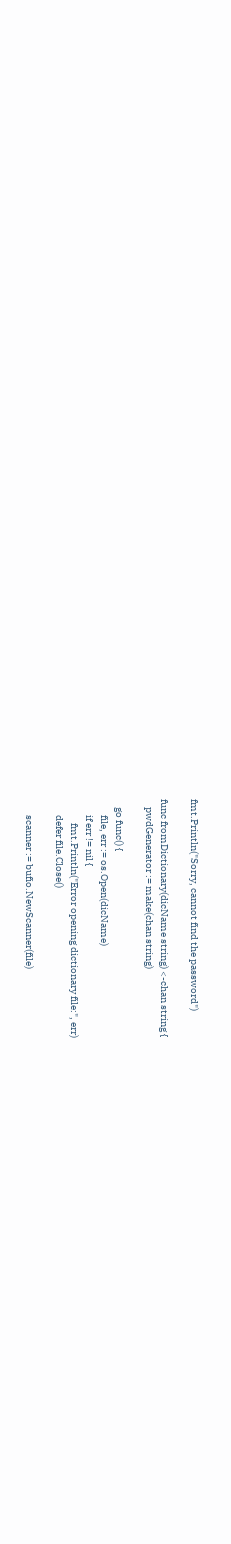fmt.Println("Sorry, cannot find the password")

func fromDictionary(dicName string) <-chan string {
    pwdGenerator := make(chan string)

    go func() {
        file, err := os.Open(dicName)
        if err != nil {
            fmt.Println("Error opening dictionary file:", err)
        defer file.Close()

        scanner := bufio.NewScanner(file)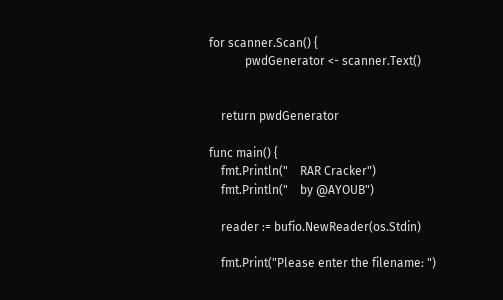for scanner.Scan() {
            pwdGenerator <- scanner.Text()


    return pwdGenerator

func main() {
    fmt.Println("    RAR Cracker")
    fmt.Println("    by @AYOUB")

    reader := bufio.NewReader(os.Stdin)

    fmt.Print("Please enter the filename: ")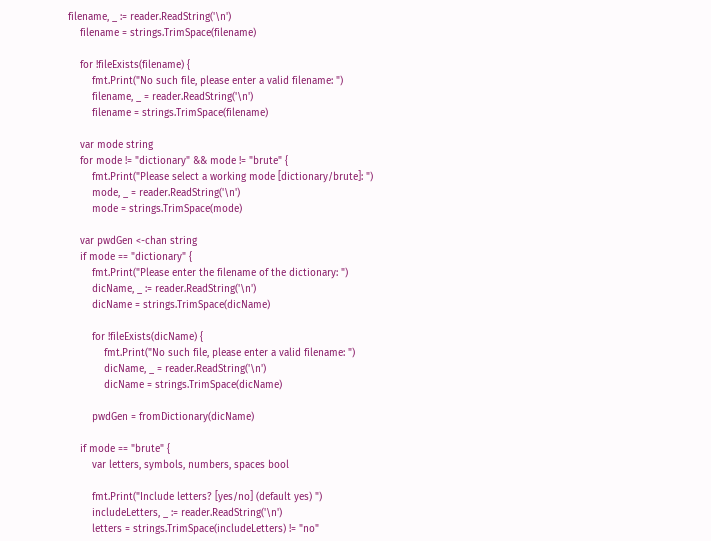filename, _ := reader.ReadString('\n')
    filename = strings.TrimSpace(filename)

    for !fileExists(filename) {
        fmt.Print("No such file, please enter a valid filename: ")
        filename, _ = reader.ReadString('\n')
        filename = strings.TrimSpace(filename)

    var mode string
    for mode != "dictionary" && mode != "brute" {
        fmt.Print("Please select a working mode [dictionary/brute]: ")
        mode, _ = reader.ReadString('\n')
        mode = strings.TrimSpace(mode)

    var pwdGen <-chan string
    if mode == "dictionary" {
        fmt.Print("Please enter the filename of the dictionary: ")
        dicName, _ := reader.ReadString('\n')
        dicName = strings.TrimSpace(dicName)

        for !fileExists(dicName) {
            fmt.Print("No such file, please enter a valid filename: ")
            dicName, _ = reader.ReadString('\n')
            dicName = strings.TrimSpace(dicName)

        pwdGen = fromDictionary(dicName)

    if mode == "brute" {
        var letters, symbols, numbers, spaces bool

        fmt.Print("Include letters? [yes/no] (default yes) ")
        includeLetters, _ := reader.ReadString('\n')
        letters = strings.TrimSpace(includeLetters) != "no"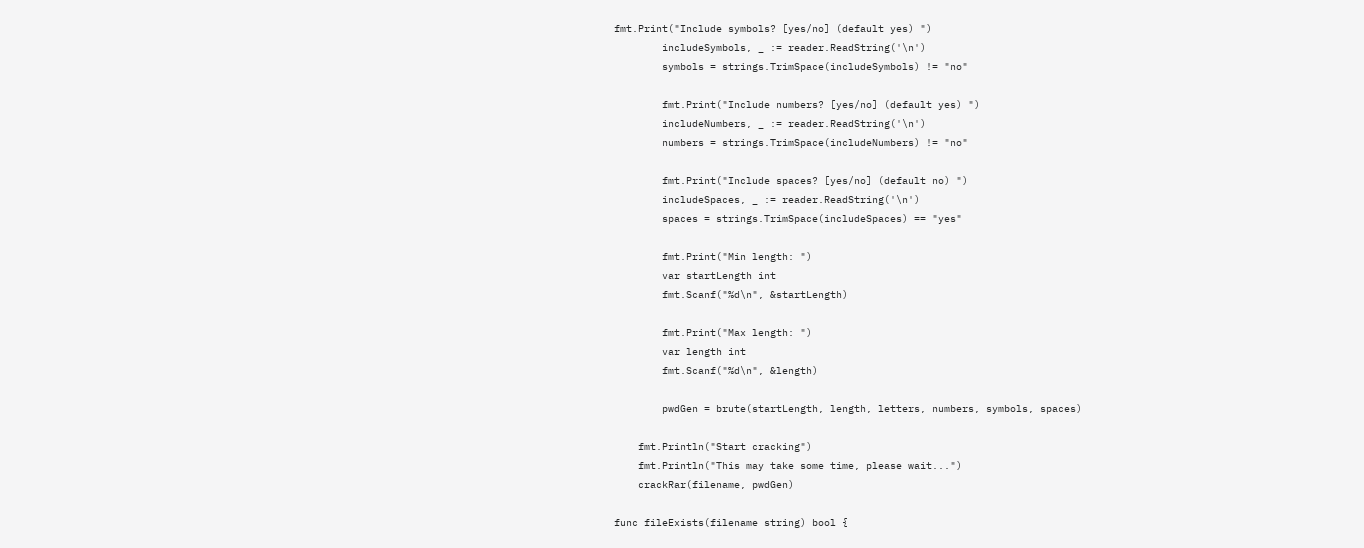fmt.Print("Include symbols? [yes/no] (default yes) ")
        includeSymbols, _ := reader.ReadString('\n')
        symbols = strings.TrimSpace(includeSymbols) != "no"

        fmt.Print("Include numbers? [yes/no] (default yes) ")
        includeNumbers, _ := reader.ReadString('\n')
        numbers = strings.TrimSpace(includeNumbers) != "no"

        fmt.Print("Include spaces? [yes/no] (default no) ")
        includeSpaces, _ := reader.ReadString('\n')
        spaces = strings.TrimSpace(includeSpaces) == "yes"

        fmt.Print("Min length: ")
        var startLength int
        fmt.Scanf("%d\n", &startLength)

        fmt.Print("Max length: ")
        var length int
        fmt.Scanf("%d\n", &length)

        pwdGen = brute(startLength, length, letters, numbers, symbols, spaces)

    fmt.Println("Start cracking")
    fmt.Println("This may take some time, please wait...")
    crackRar(filename, pwdGen)

func fileExists(filename string) bool {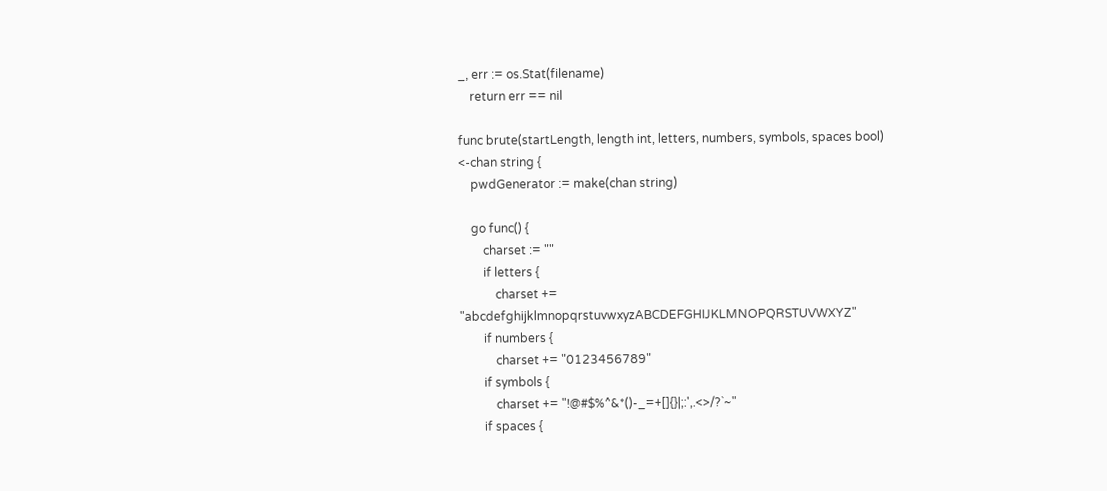_, err := os.Stat(filename)
    return err == nil

func brute(startLength, length int, letters, numbers, symbols, spaces bool) <-chan string {
    pwdGenerator := make(chan string)

    go func() {
        charset := ""
        if letters {
            charset += "abcdefghijklmnopqrstuvwxyzABCDEFGHIJKLMNOPQRSTUVWXYZ"
        if numbers {
            charset += "0123456789"
        if symbols {
            charset += "!@#$%^&*()-_=+[]{}|;:',.<>/?`~"
        if spaces {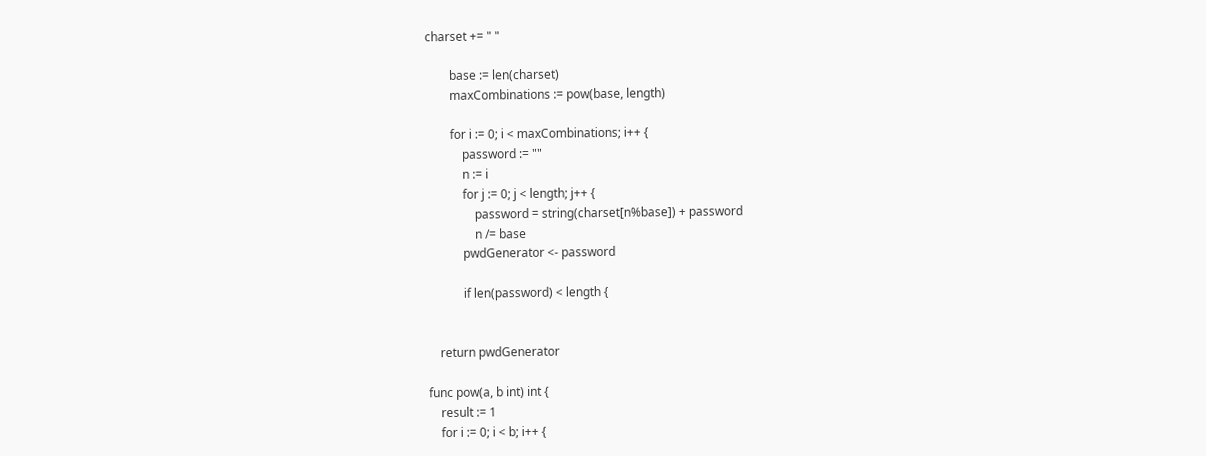charset += " "

        base := len(charset)
        maxCombinations := pow(base, length)

        for i := 0; i < maxCombinations; i++ {
            password := ""
            n := i
            for j := 0; j < length; j++ {
                password = string(charset[n%base]) + password
                n /= base
            pwdGenerator <- password

            if len(password) < length {


    return pwdGenerator

func pow(a, b int) int {
    result := 1
    for i := 0; i < b; i++ {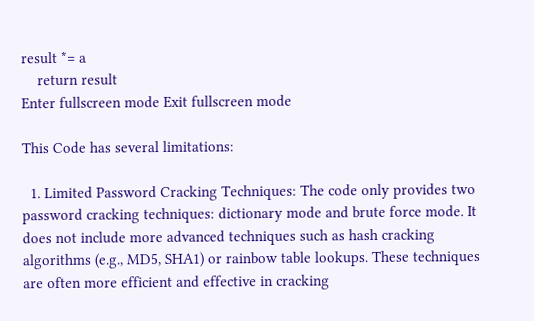result *= a
    return result
Enter fullscreen mode Exit fullscreen mode

This Code has several limitations:

  1. Limited Password Cracking Techniques: The code only provides two password cracking techniques: dictionary mode and brute force mode. It does not include more advanced techniques such as hash cracking algorithms (e.g., MD5, SHA1) or rainbow table lookups. These techniques are often more efficient and effective in cracking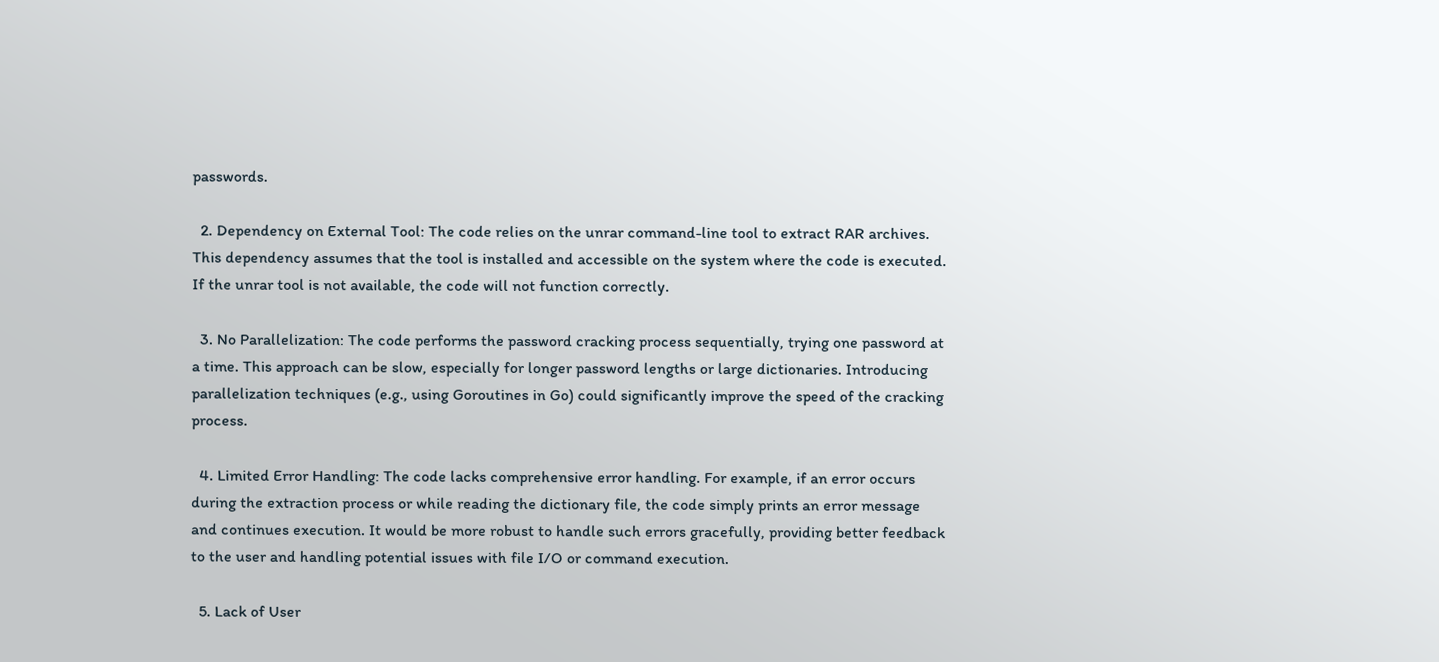passwords.

  2. Dependency on External Tool: The code relies on the unrar command-line tool to extract RAR archives. This dependency assumes that the tool is installed and accessible on the system where the code is executed. If the unrar tool is not available, the code will not function correctly.

  3. No Parallelization: The code performs the password cracking process sequentially, trying one password at a time. This approach can be slow, especially for longer password lengths or large dictionaries. Introducing parallelization techniques (e.g., using Goroutines in Go) could significantly improve the speed of the cracking process.

  4. Limited Error Handling: The code lacks comprehensive error handling. For example, if an error occurs during the extraction process or while reading the dictionary file, the code simply prints an error message and continues execution. It would be more robust to handle such errors gracefully, providing better feedback to the user and handling potential issues with file I/O or command execution.

  5. Lack of User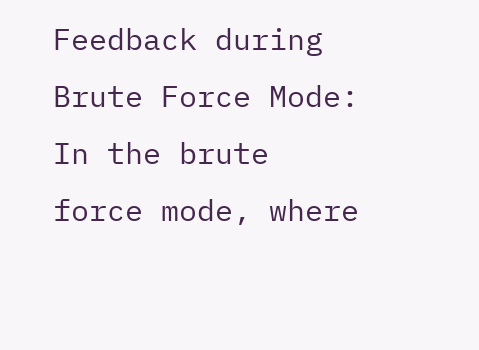Feedback during Brute Force Mode: In the brute force mode, where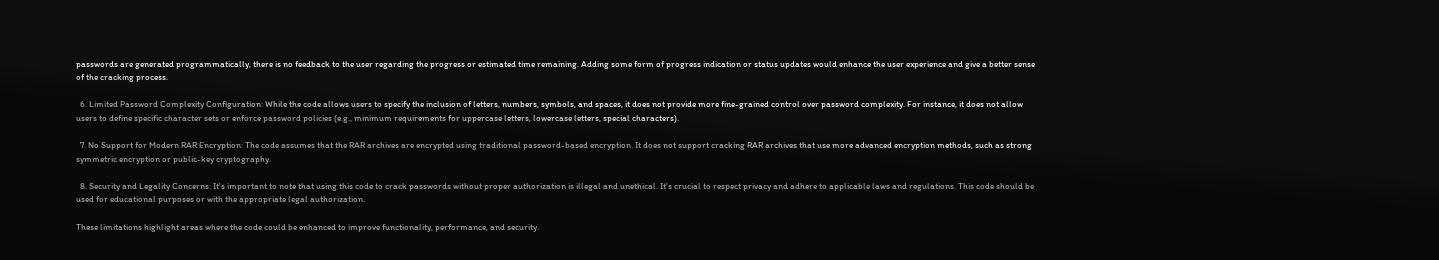passwords are generated programmatically, there is no feedback to the user regarding the progress or estimated time remaining. Adding some form of progress indication or status updates would enhance the user experience and give a better sense of the cracking process.

  6. Limited Password Complexity Configuration: While the code allows users to specify the inclusion of letters, numbers, symbols, and spaces, it does not provide more fine-grained control over password complexity. For instance, it does not allow users to define specific character sets or enforce password policies (e.g., minimum requirements for uppercase letters, lowercase letters, special characters).

  7. No Support for Modern RAR Encryption: The code assumes that the RAR archives are encrypted using traditional password-based encryption. It does not support cracking RAR archives that use more advanced encryption methods, such as strong symmetric encryption or public-key cryptography.

  8. Security and Legality Concerns: It's important to note that using this code to crack passwords without proper authorization is illegal and unethical. It's crucial to respect privacy and adhere to applicable laws and regulations. This code should be used for educational purposes or with the appropriate legal authorization.

These limitations highlight areas where the code could be enhanced to improve functionality, performance, and security.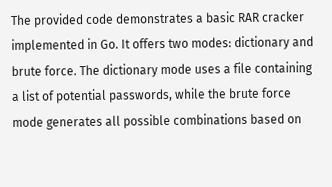The provided code demonstrates a basic RAR cracker implemented in Go. It offers two modes: dictionary and brute force. The dictionary mode uses a file containing a list of potential passwords, while the brute force mode generates all possible combinations based on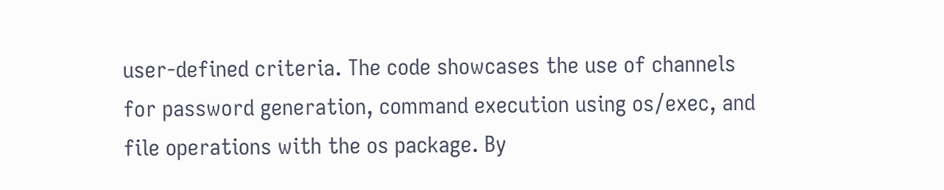user-defined criteria. The code showcases the use of channels for password generation, command execution using os/exec, and file operations with the os package. By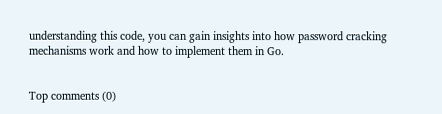understanding this code, you can gain insights into how password cracking mechanisms work and how to implement them in Go.


Top comments (0)